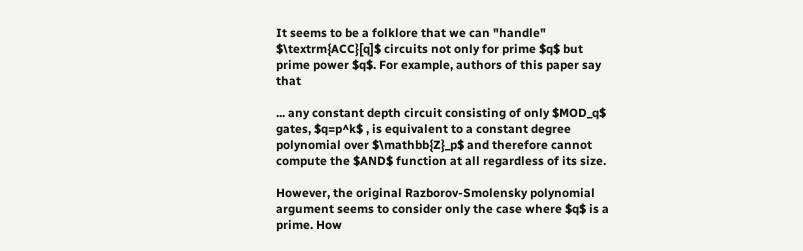It seems to be a folklore that we can "handle" $\textrm{ACC}[q]$ circuits not only for prime $q$ but prime power $q$. For example, authors of this paper say that

... any constant depth circuit consisting of only $MOD_q$ gates, $q=p^k$ , is equivalent to a constant degree polynomial over $\mathbb{Z}_p$ and therefore cannot compute the $AND$ function at all regardless of its size.

However, the original Razborov-Smolensky polynomial argument seems to consider only the case where $q$ is a prime. How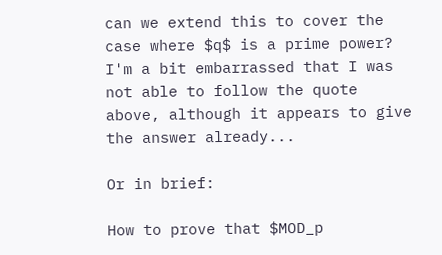can we extend this to cover the case where $q$ is a prime power? I'm a bit embarrassed that I was not able to follow the quote above, although it appears to give the answer already...

Or in brief:

How to prove that $MOD_p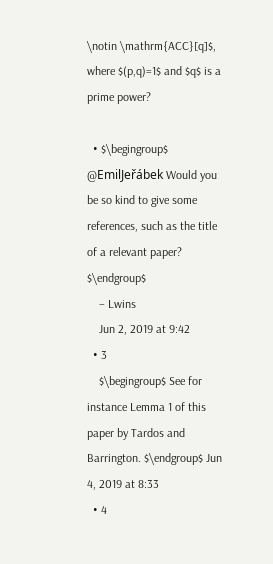\notin \mathrm{ACC}[q]$, where $(p,q)=1$ and $q$ is a prime power?

  • $\begingroup$ @EmilJeřábek Would you be so kind to give some references, such as the title of a relevant paper? $\endgroup$
    – Lwins
    Jun 2, 2019 at 9:42
  • 3
    $\begingroup$ See for instance Lemma 1 of this paper by Tardos and Barrington. $\endgroup$ Jun 4, 2019 at 8:33
  • 4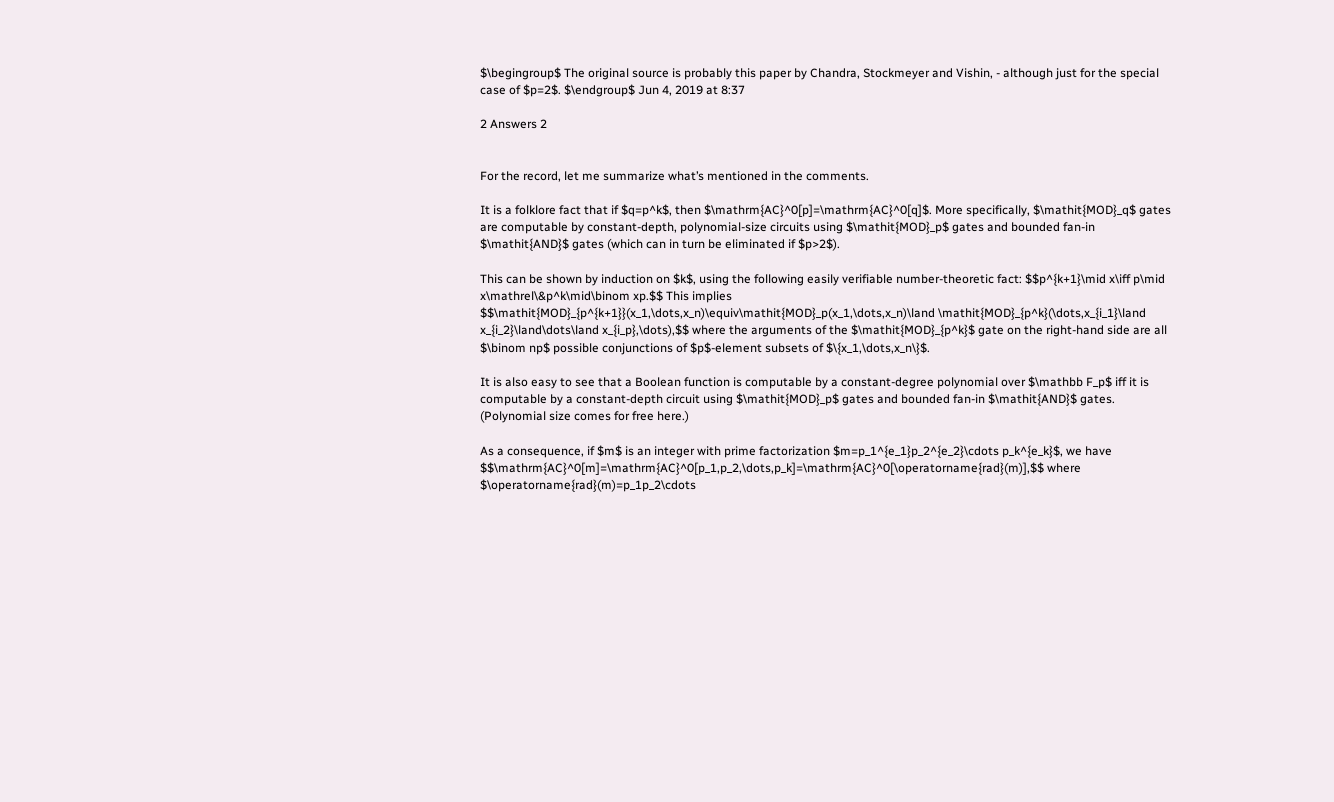$\begingroup$ The original source is probably this paper by Chandra, Stockmeyer and Vishin, - although just for the special case of $p=2$. $\endgroup$ Jun 4, 2019 at 8:37

2 Answers 2


For the record, let me summarize what’s mentioned in the comments.

It is a folklore fact that if $q=p^k$, then $\mathrm{AC}^0[p]=\mathrm{AC}^0[q]$. More specifically, $\mathit{MOD}_q$ gates are computable by constant-depth, polynomial-size circuits using $\mathit{MOD}_p$ gates and bounded fan-in $\mathit{AND}$ gates (which can in turn be eliminated if $p>2$).

This can be shown by induction on $k$, using the following easily verifiable number-theoretic fact: $$p^{k+1}\mid x\iff p\mid x\mathrel\&p^k\mid\binom xp.$$ This implies $$\mathit{MOD}_{p^{k+1}}(x_1,\dots,x_n)\equiv\mathit{MOD}_p(x_1,\dots,x_n)\land \mathit{MOD}_{p^k}(\dots,x_{i_1}\land x_{i_2}\land\dots\land x_{i_p},\dots),$$ where the arguments of the $\mathit{MOD}_{p^k}$ gate on the right-hand side are all $\binom np$ possible conjunctions of $p$-element subsets of $\{x_1,\dots,x_n\}$.

It is also easy to see that a Boolean function is computable by a constant-degree polynomial over $\mathbb F_p$ iff it is computable by a constant-depth circuit using $\mathit{MOD}_p$ gates and bounded fan-in $\mathit{AND}$ gates. (Polynomial size comes for free here.)

As a consequence, if $m$ is an integer with prime factorization $m=p_1^{e_1}p_2^{e_2}\cdots p_k^{e_k}$, we have $$\mathrm{AC}^0[m]=\mathrm{AC}^0[p_1,p_2,\dots,p_k]=\mathrm{AC}^0[\operatorname{rad}(m)],$$ where $\operatorname{rad}(m)=p_1p_2\cdots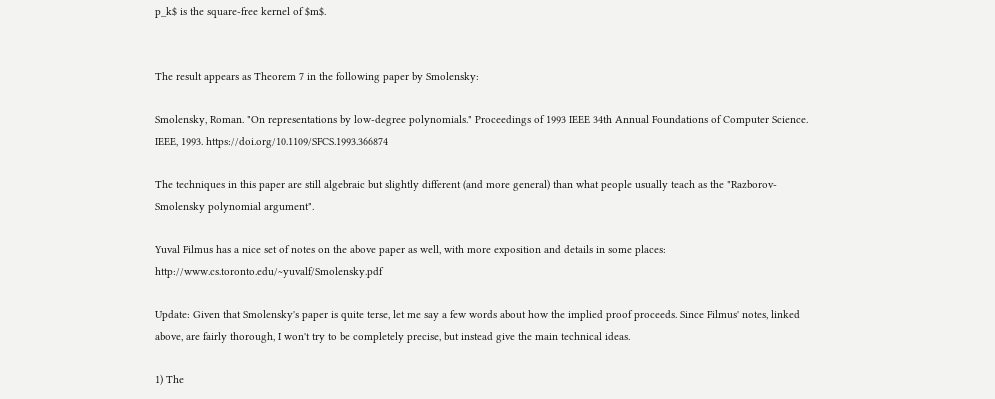p_k$ is the square-free kernel of $m$.


The result appears as Theorem 7 in the following paper by Smolensky:

Smolensky, Roman. "On representations by low-degree polynomials." Proceedings of 1993 IEEE 34th Annual Foundations of Computer Science. IEEE, 1993. https://doi.org/10.1109/SFCS.1993.366874

The techniques in this paper are still algebraic but slightly different (and more general) than what people usually teach as the "Razborov-Smolensky polynomial argument".

Yuval Filmus has a nice set of notes on the above paper as well, with more exposition and details in some places: http://www.cs.toronto.edu/~yuvalf/Smolensky.pdf

Update: Given that Smolensky's paper is quite terse, let me say a few words about how the implied proof proceeds. Since Filmus' notes, linked above, are fairly thorough, I won't try to be completely precise, but instead give the main technical ideas.

1) The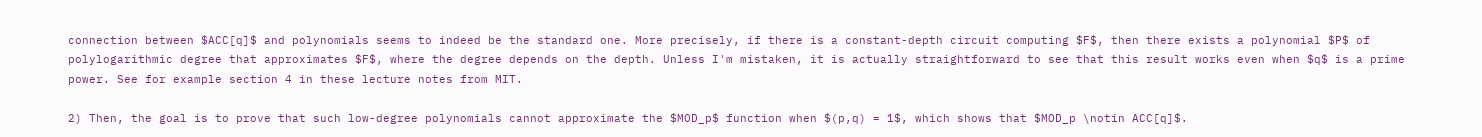connection between $ACC[q]$ and polynomials seems to indeed be the standard one. More precisely, if there is a constant-depth circuit computing $F$, then there exists a polynomial $P$ of polylogarithmic degree that approximates $F$, where the degree depends on the depth. Unless I'm mistaken, it is actually straightforward to see that this result works even when $q$ is a prime power. See for example section 4 in these lecture notes from MIT.

2) Then, the goal is to prove that such low-degree polynomials cannot approximate the $MOD_p$ function when $(p,q) = 1$, which shows that $MOD_p \notin ACC[q]$.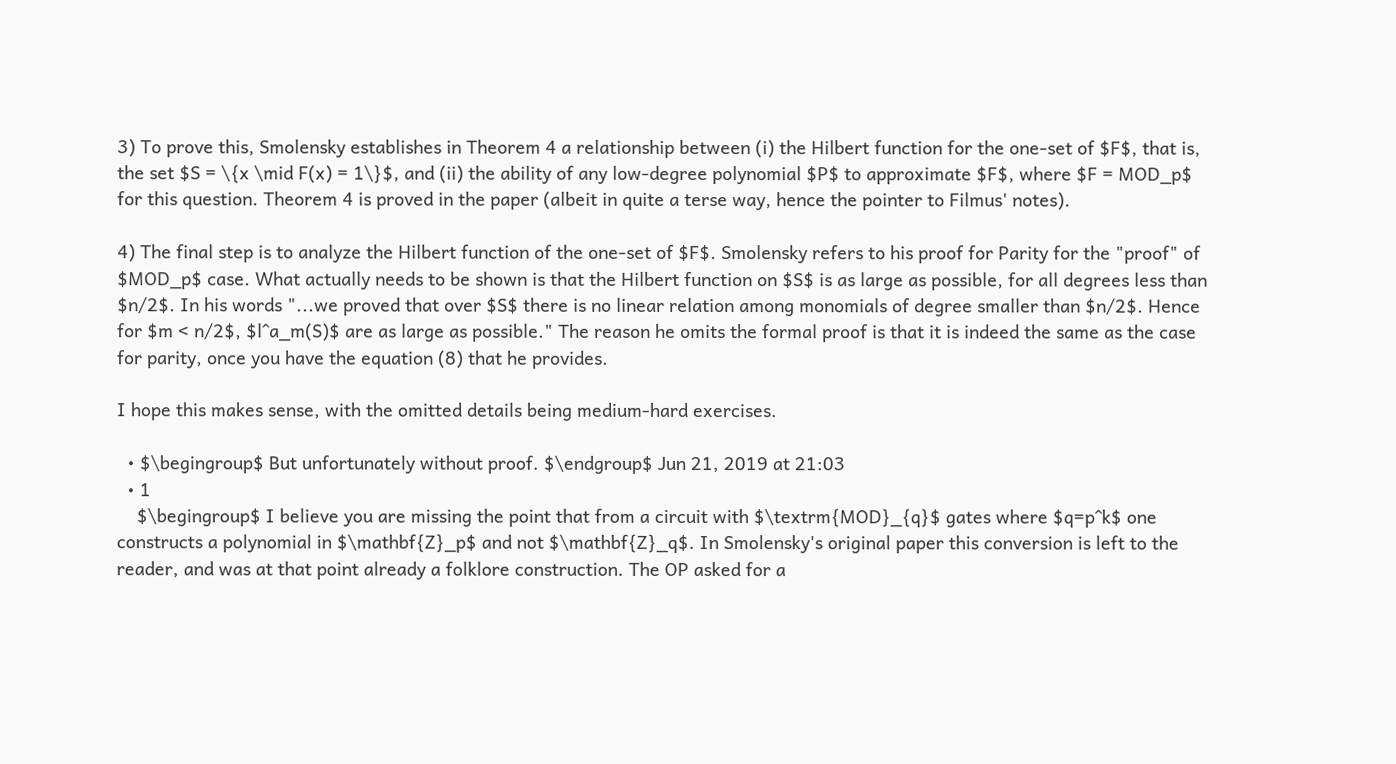3) To prove this, Smolensky establishes in Theorem 4 a relationship between (i) the Hilbert function for the one-set of $F$, that is, the set $S = \{x \mid F(x) = 1\}$, and (ii) the ability of any low-degree polynomial $P$ to approximate $F$, where $F = MOD_p$ for this question. Theorem 4 is proved in the paper (albeit in quite a terse way, hence the pointer to Filmus' notes).

4) The final step is to analyze the Hilbert function of the one-set of $F$. Smolensky refers to his proof for Parity for the "proof" of $MOD_p$ case. What actually needs to be shown is that the Hilbert function on $S$ is as large as possible, for all degrees less than $n/2$. In his words "...we proved that over $S$ there is no linear relation among monomials of degree smaller than $n/2$. Hence for $m < n/2$, $l^a_m(S)$ are as large as possible." The reason he omits the formal proof is that it is indeed the same as the case for parity, once you have the equation (8) that he provides.

I hope this makes sense, with the omitted details being medium-hard exercises.

  • $\begingroup$ But unfortunately without proof. $\endgroup$ Jun 21, 2019 at 21:03
  • 1
    $\begingroup$ I believe you are missing the point that from a circuit with $\textrm{MOD}_{q}$ gates where $q=p^k$ one constructs a polynomial in $\mathbf{Z}_p$ and not $\mathbf{Z}_q$. In Smolensky's original paper this conversion is left to the reader, and was at that point already a folklore construction. The OP asked for a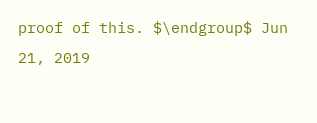proof of this. $\endgroup$ Jun 21, 2019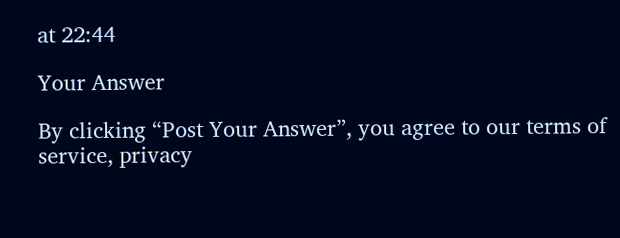at 22:44

Your Answer

By clicking “Post Your Answer”, you agree to our terms of service, privacy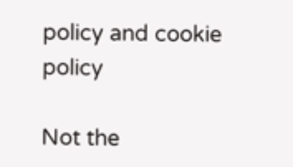policy and cookie policy

Not the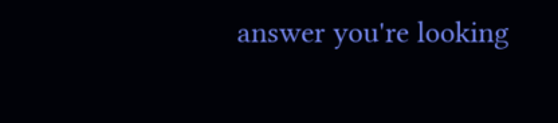answer you're looking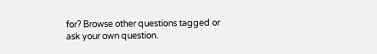for? Browse other questions tagged or ask your own question.